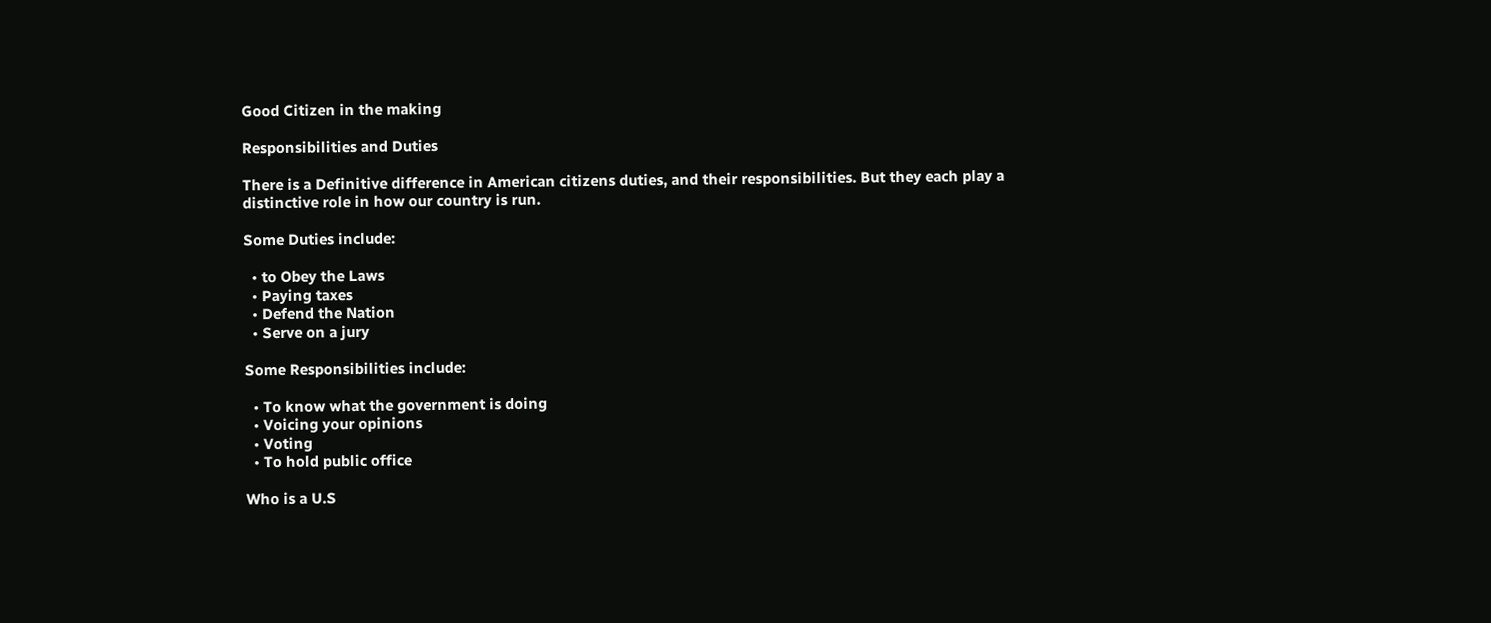Good Citizen in the making

Responsibilities and Duties

There is a Definitive difference in American citizens duties, and their responsibilities. But they each play a distinctive role in how our country is run.

Some Duties include:

  • to Obey the Laws
  • Paying taxes
  • Defend the Nation
  • Serve on a jury

Some Responsibilities include:

  • To know what the government is doing
  • Voicing your opinions
  • Voting
  • To hold public office

Who is a U.S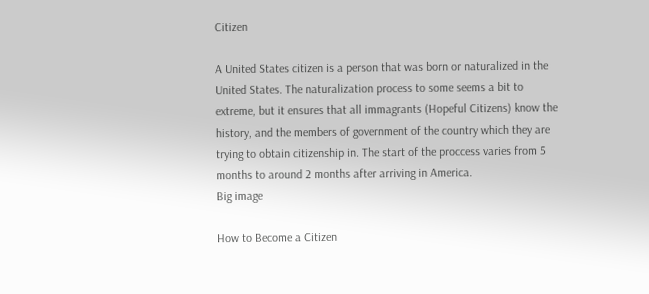Citizen

A United States citizen is a person that was born or naturalized in the United States. The naturalization process to some seems a bit to extreme, but it ensures that all immagrants (Hopeful Citizens) know the history, and the members of government of the country which they are trying to obtain citizenship in. The start of the proccess varies from 5 months to around 2 months after arriving in America.
Big image

How to Become a Citizen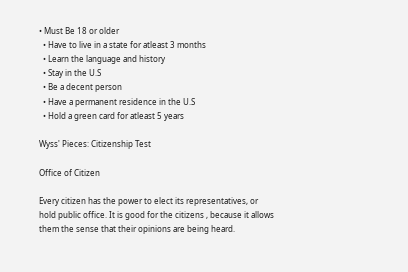• Must Be 18 or older
  • Have to live in a state for atleast 3 months
  • Learn the language and history
  • Stay in the U.S
  • Be a decent person
  • Have a permanent residence in the U.S
  • Hold a green card for atleast 5 years

Wyss' Pieces: Citizenship Test

Office of Citizen

Every citizen has the power to elect its representatives, or hold public office. It is good for the citizens , because it allows them the sense that their opinions are being heard.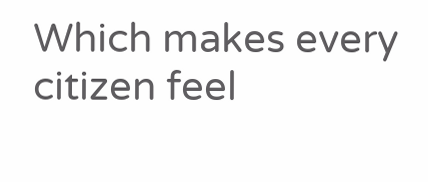Which makes every citizen feel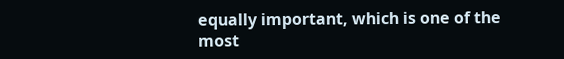equally important, which is one of the most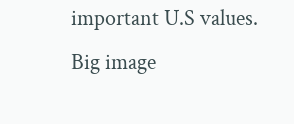important U.S values.
Big image